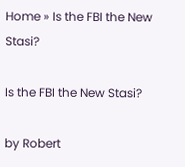Home » Is the FBI the New Stasi?

Is the FBI the New Stasi?

by Robert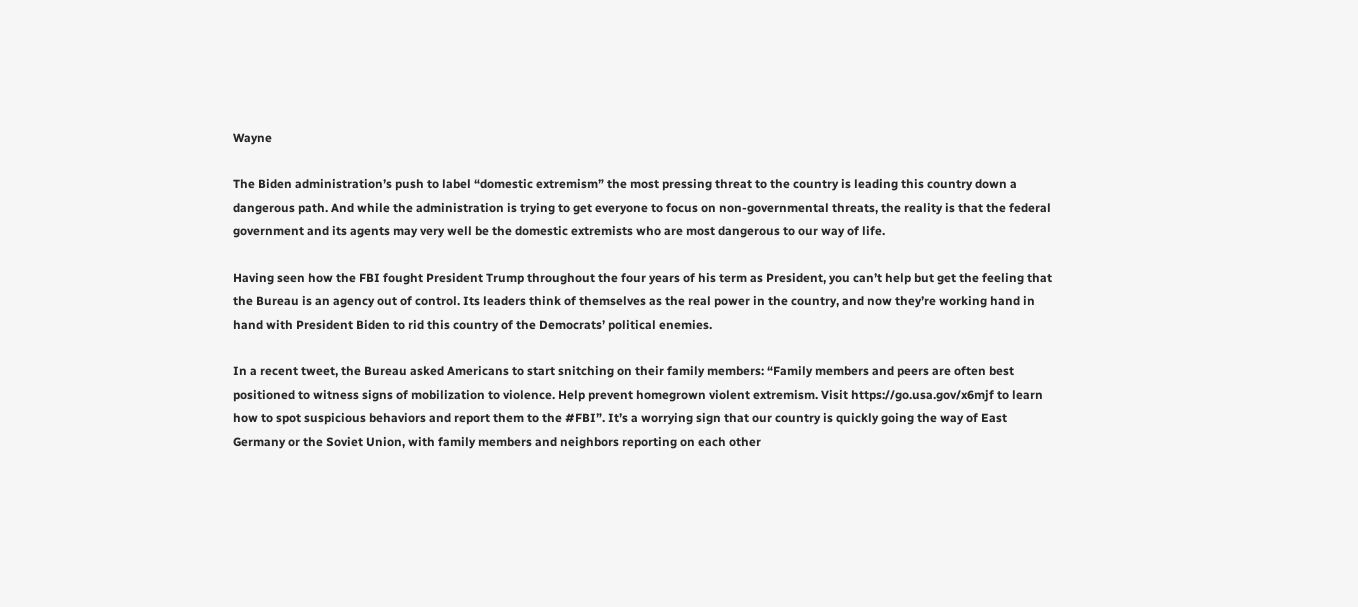Wayne

The Biden administration’s push to label “domestic extremism” the most pressing threat to the country is leading this country down a dangerous path. And while the administration is trying to get everyone to focus on non-governmental threats, the reality is that the federal government and its agents may very well be the domestic extremists who are most dangerous to our way of life.

Having seen how the FBI fought President Trump throughout the four years of his term as President, you can’t help but get the feeling that the Bureau is an agency out of control. Its leaders think of themselves as the real power in the country, and now they’re working hand in hand with President Biden to rid this country of the Democrats’ political enemies.

In a recent tweet, the Bureau asked Americans to start snitching on their family members: “Family members and peers are often best positioned to witness signs of mobilization to violence. Help prevent homegrown violent extremism. Visit https://go.usa.gov/x6mjf to learn how to spot suspicious behaviors and report them to the #FBI”. It’s a worrying sign that our country is quickly going the way of East Germany or the Soviet Union, with family members and neighbors reporting on each other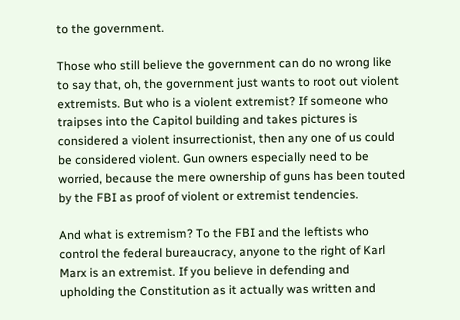to the government.

Those who still believe the government can do no wrong like to say that, oh, the government just wants to root out violent extremists. But who is a violent extremist? If someone who traipses into the Capitol building and takes pictures is considered a violent insurrectionist, then any one of us could be considered violent. Gun owners especially need to be worried, because the mere ownership of guns has been touted by the FBI as proof of violent or extremist tendencies.

And what is extremism? To the FBI and the leftists who control the federal bureaucracy, anyone to the right of Karl Marx is an extremist. If you believe in defending and upholding the Constitution as it actually was written and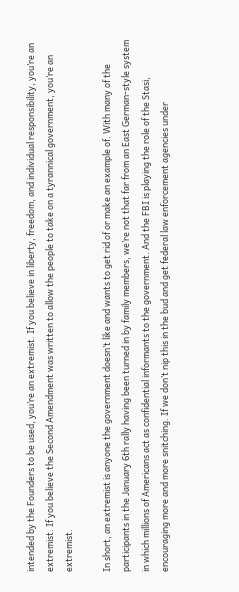intended by the Founders to be used, you’re an extremist. If you believe in liberty, freedom, and individual responsibility, you’re an extremist. If you believe the Second Amendment was written to allow the people to take on a tyrannical government, you’re an extremist.

In short, an extremist is anyone the government doesn’t like and wants to get rid of or make an example of. With many of the participants in the January 6th rally having been turned in by family members, we’re not that far from an East German-style system in which millions of Americans act as confidential informants to the government. And the FBI is playing the role of the Stasi, encouraging more and more snitching. If we don’t nip this in the bud and get federal law enforcement agencies under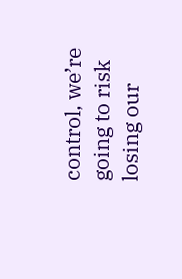control, we’re going to risk losing our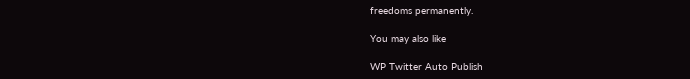freedoms permanently.

You may also like

WP Twitter Auto Publish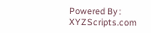Powered By : XYZScripts.com